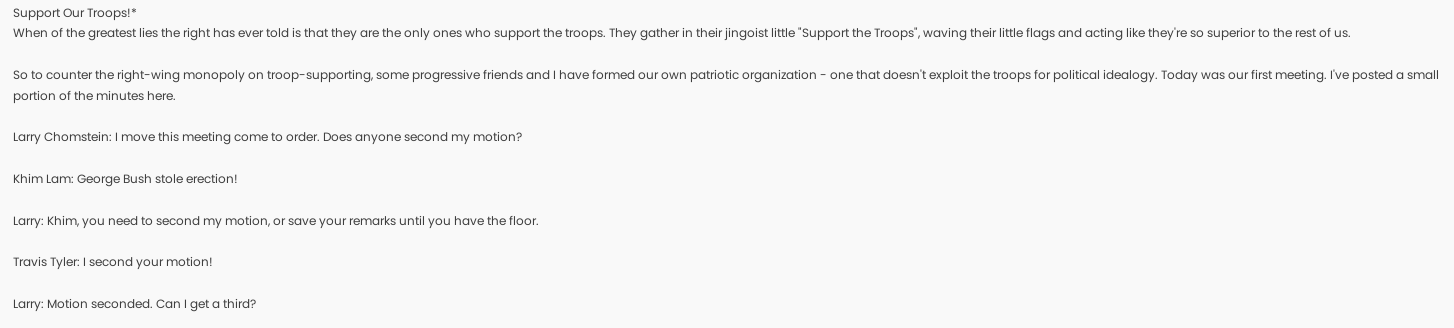Support Our Troops!*
When of the greatest lies the right has ever told is that they are the only ones who support the troops. They gather in their jingoist little "Support the Troops", waving their little flags and acting like they're so superior to the rest of us.

So to counter the right-wing monopoly on troop-supporting, some progressive friends and I have formed our own patriotic organization - one that doesn't exploit the troops for political idealogy. Today was our first meeting. I've posted a small portion of the minutes here.

Larry Chomstein: I move this meeting come to order. Does anyone second my motion?

Khim Lam: George Bush stole erection!

Larry: Khim, you need to second my motion, or save your remarks until you have the floor.

Travis Tyler: I second your motion!

Larry: Motion seconded. Can I get a third?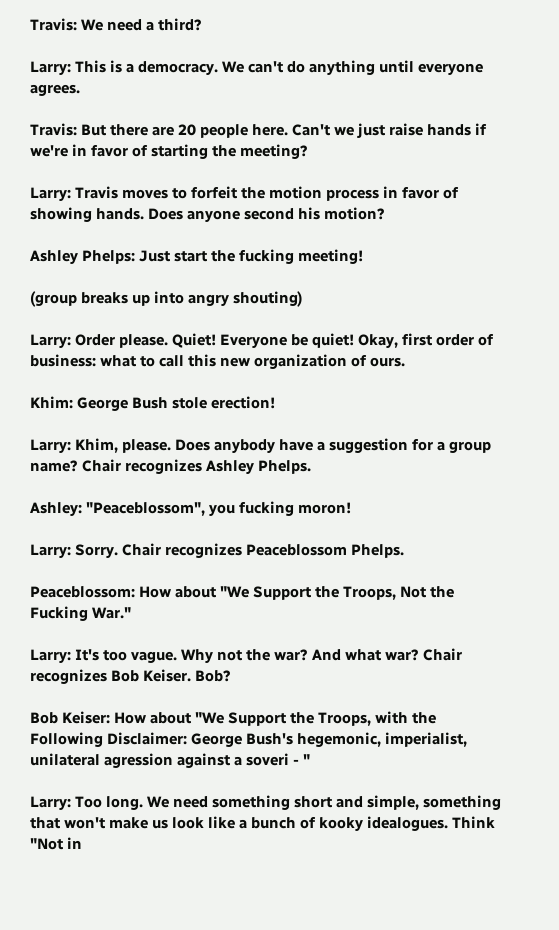Travis: We need a third?

Larry: This is a democracy. We can't do anything until everyone agrees.

Travis: But there are 20 people here. Can't we just raise hands if we're in favor of starting the meeting?

Larry: Travis moves to forfeit the motion process in favor of showing hands. Does anyone second his motion?

Ashley Phelps: Just start the fucking meeting!

(group breaks up into angry shouting)

Larry: Order please. Quiet! Everyone be quiet! Okay, first order of business: what to call this new organization of ours.

Khim: George Bush stole erection!

Larry: Khim, please. Does anybody have a suggestion for a group name? Chair recognizes Ashley Phelps.

Ashley: "Peaceblossom", you fucking moron!

Larry: Sorry. Chair recognizes Peaceblossom Phelps.

Peaceblossom: How about "We Support the Troops, Not the Fucking War."

Larry: It's too vague. Why not the war? And what war? Chair recognizes Bob Keiser. Bob?

Bob Keiser: How about "We Support the Troops, with the Following Disclaimer: George Bush's hegemonic, imperialist, unilateral agression against a soveri - "

Larry: Too long. We need something short and simple, something that won't make us look like a bunch of kooky idealogues. Think "Not in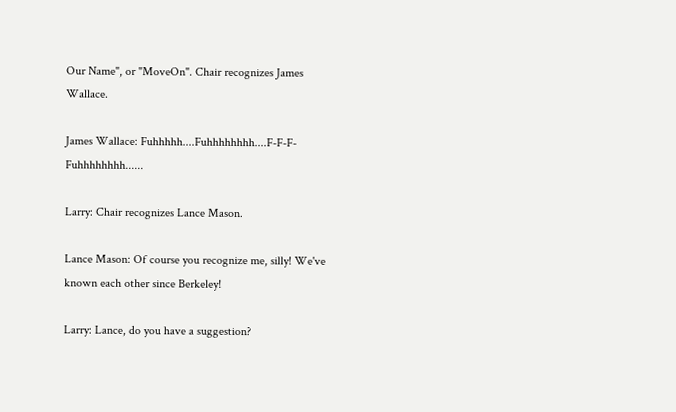Our Name", or "MoveOn". Chair recognizes James Wallace.

James Wallace: Fuhhhhh....Fuhhhhhhhh....F-F-F-Fuhhhhhhhh......

Larry: Chair recognizes Lance Mason.

Lance Mason: Of course you recognize me, silly! We've known each other since Berkeley!

Larry: Lance, do you have a suggestion?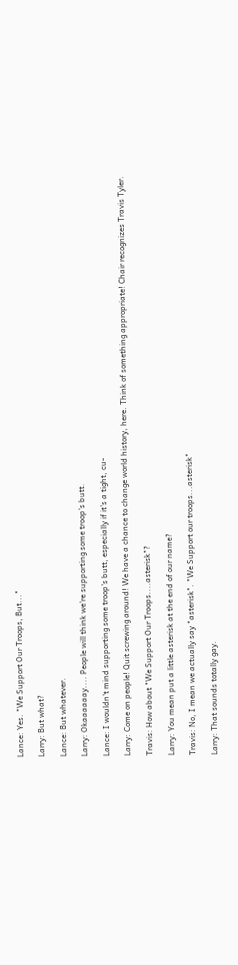Lance: Yes. "We Support Our Troops, But..."

Larry: But what?

Lance: But whatever.

Larry: Okaaaaaay.... People will think we're supporting some troop's butt.

Lance: I wouldn't mind supporting some troop's butt, especially if it's a tight, cu-

Larry: Come on people! Quit screwing around! We have a chance to change world history, here. Think of something appropriate! Chair recognizes Travis Tyler.

Travis: How about "We Support Our Troops....asterisk"?

Larry: You mean put a little asterisk at the end of our name?

Travis: No, I mean we actually say "asterisk". "We Support our troops...asterisk"

Larry: That sounds totally gay.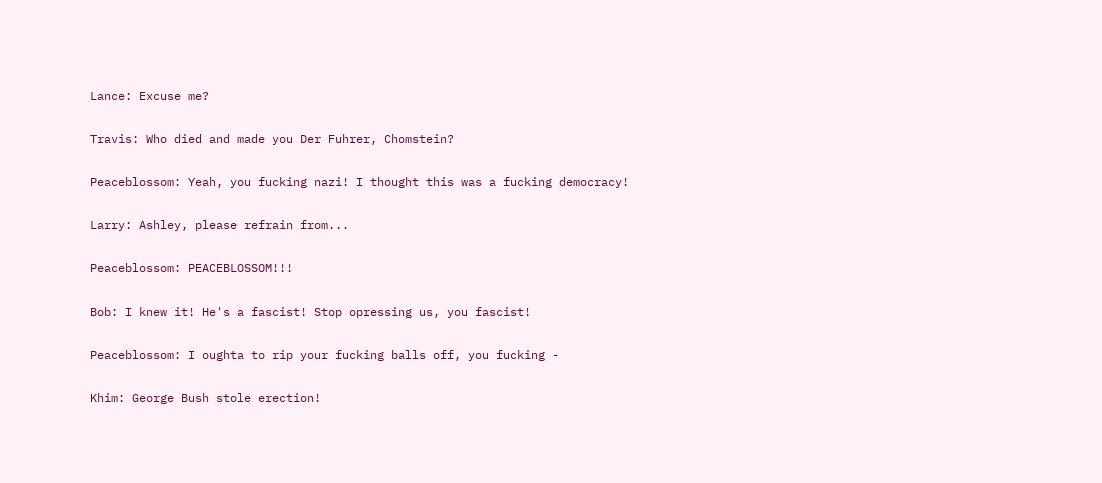Lance: Excuse me?

Travis: Who died and made you Der Fuhrer, Chomstein?

Peaceblossom: Yeah, you fucking nazi! I thought this was a fucking democracy!

Larry: Ashley, please refrain from...

Peaceblossom: PEACEBLOSSOM!!!

Bob: I knew it! He's a fascist! Stop opressing us, you fascist!

Peaceblossom: I oughta to rip your fucking balls off, you fucking -

Khim: George Bush stole erection!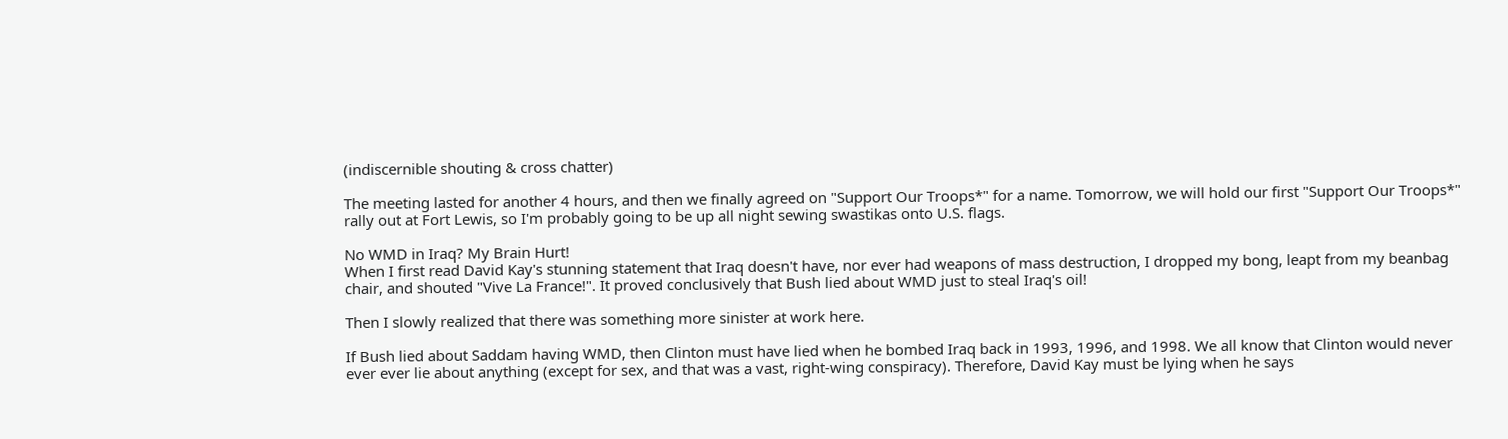(indiscernible shouting & cross chatter)

The meeting lasted for another 4 hours, and then we finally agreed on "Support Our Troops*" for a name. Tomorrow, we will hold our first "Support Our Troops*" rally out at Fort Lewis, so I'm probably going to be up all night sewing swastikas onto U.S. flags.

No WMD in Iraq? My Brain Hurt!
When I first read David Kay's stunning statement that Iraq doesn't have, nor ever had weapons of mass destruction, I dropped my bong, leapt from my beanbag chair, and shouted "Vive La France!". It proved conclusively that Bush lied about WMD just to steal Iraq's oil!

Then I slowly realized that there was something more sinister at work here.

If Bush lied about Saddam having WMD, then Clinton must have lied when he bombed Iraq back in 1993, 1996, and 1998. We all know that Clinton would never ever ever lie about anything (except for sex, and that was a vast, right-wing conspiracy). Therefore, David Kay must be lying when he says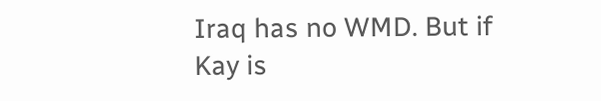Iraq has no WMD. But if Kay is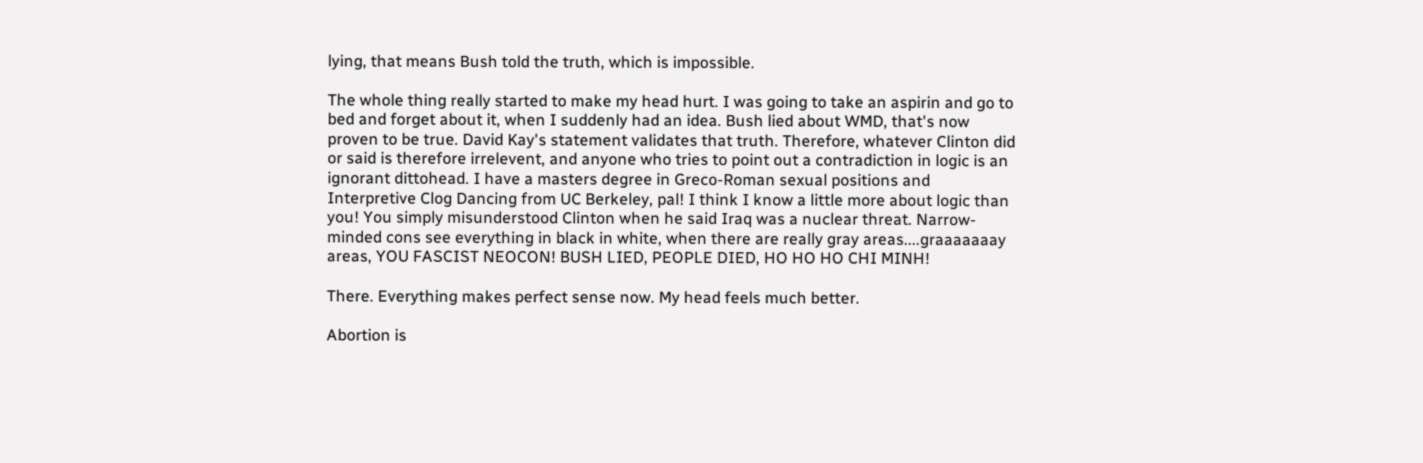lying, that means Bush told the truth, which is impossible.

The whole thing really started to make my head hurt. I was going to take an aspirin and go to bed and forget about it, when I suddenly had an idea. Bush lied about WMD, that's now proven to be true. David Kay's statement validates that truth. Therefore, whatever Clinton did or said is therefore irrelevent, and anyone who tries to point out a contradiction in logic is an ignorant dittohead. I have a masters degree in Greco-Roman sexual positions and Interpretive Clog Dancing from UC Berkeley, pal! I think I know a little more about logic than you! You simply misunderstood Clinton when he said Iraq was a nuclear threat. Narrow-minded cons see everything in black in white, when there are really gray areas....graaaaaaay areas, YOU FASCIST NEOCON! BUSH LIED, PEOPLE DIED, HO HO HO CHI MINH!

There. Everything makes perfect sense now. My head feels much better.

Abortion is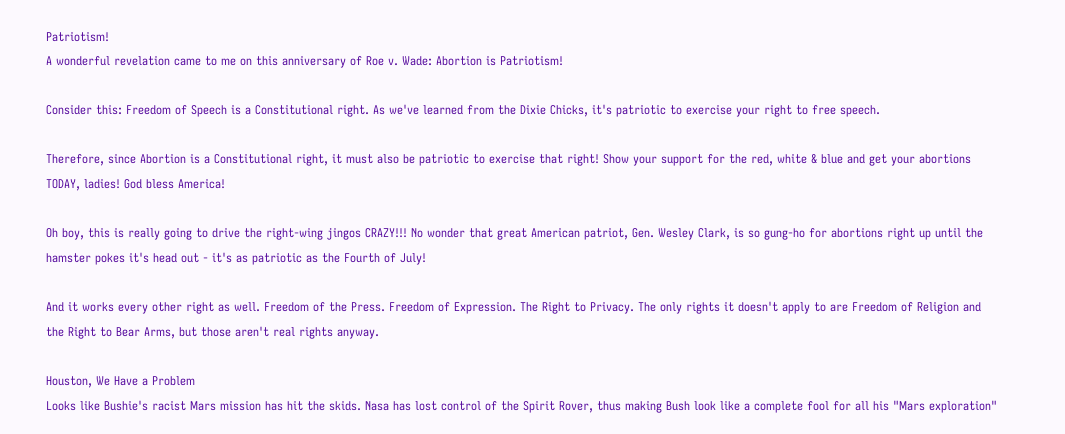Patriotism!
A wonderful revelation came to me on this anniversary of Roe v. Wade: Abortion is Patriotism!

Consider this: Freedom of Speech is a Constitutional right. As we've learned from the Dixie Chicks, it's patriotic to exercise your right to free speech.

Therefore, since Abortion is a Constitutional right, it must also be patriotic to exercise that right! Show your support for the red, white & blue and get your abortions TODAY, ladies! God bless America!

Oh boy, this is really going to drive the right-wing jingos CRAZY!!! No wonder that great American patriot, Gen. Wesley Clark, is so gung-ho for abortions right up until the hamster pokes it's head out - it's as patriotic as the Fourth of July!

And it works every other right as well. Freedom of the Press. Freedom of Expression. The Right to Privacy. The only rights it doesn't apply to are Freedom of Religion and the Right to Bear Arms, but those aren't real rights anyway.

Houston, We Have a Problem
Looks like Bushie's racist Mars mission has hit the skids. Nasa has lost control of the Spirit Rover, thus making Bush look like a complete fool for all his "Mars exploration"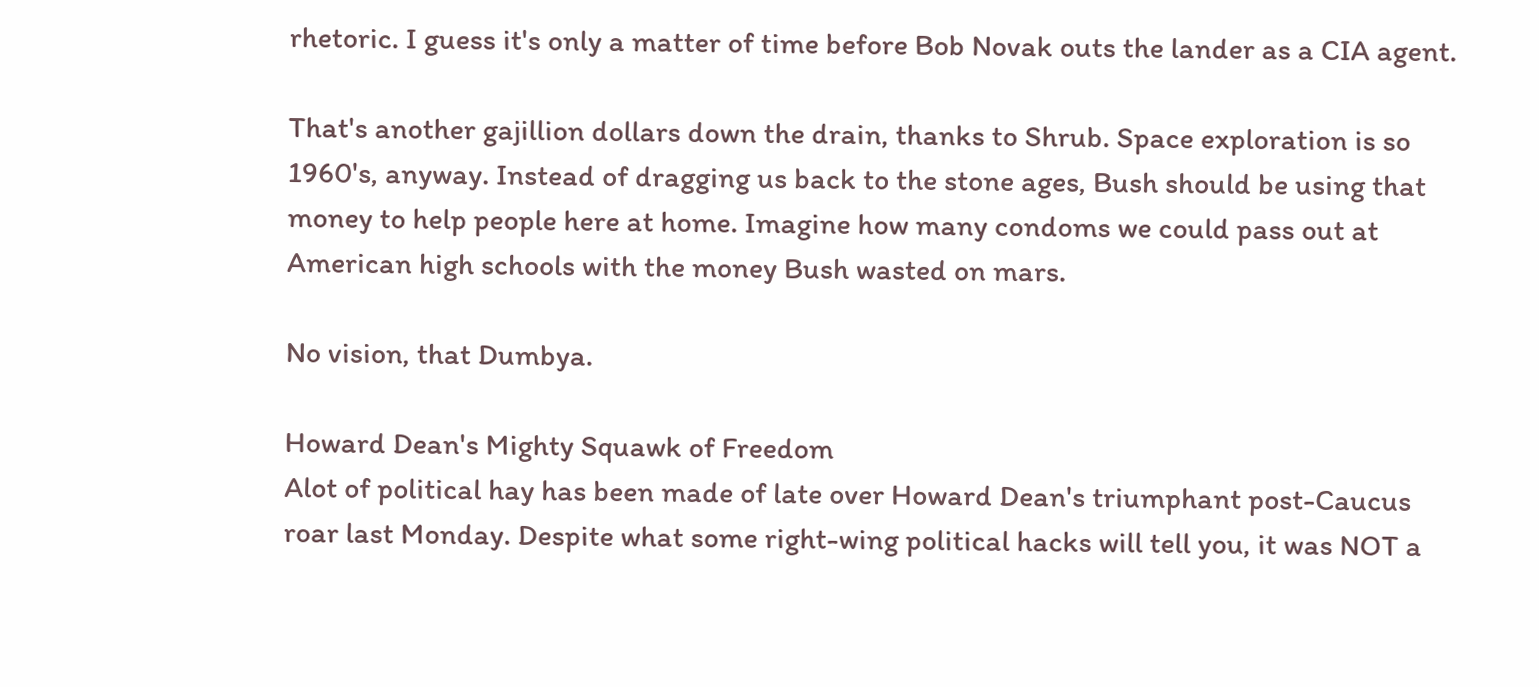rhetoric. I guess it's only a matter of time before Bob Novak outs the lander as a CIA agent.

That's another gajillion dollars down the drain, thanks to Shrub. Space exploration is so 1960's, anyway. Instead of dragging us back to the stone ages, Bush should be using that money to help people here at home. Imagine how many condoms we could pass out at American high schools with the money Bush wasted on mars.

No vision, that Dumbya.

Howard Dean's Mighty Squawk of Freedom
Alot of political hay has been made of late over Howard Dean's triumphant post-Caucus roar last Monday. Despite what some right-wing political hacks will tell you, it was NOT a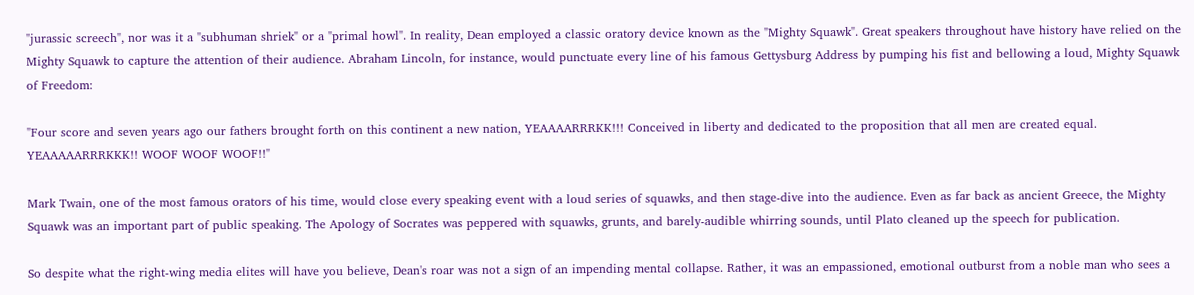"jurassic screech", nor was it a "subhuman shriek" or a "primal howl". In reality, Dean employed a classic oratory device known as the "Mighty Squawk". Great speakers throughout have history have relied on the Mighty Squawk to capture the attention of their audience. Abraham Lincoln, for instance, would punctuate every line of his famous Gettysburg Address by pumping his fist and bellowing a loud, Mighty Squawk of Freedom:

"Four score and seven years ago our fathers brought forth on this continent a new nation, YEAAAARRRKK!!! Conceived in liberty and dedicated to the proposition that all men are created equal. YEAAAAARRRKKK!! WOOF WOOF WOOF!!"

Mark Twain, one of the most famous orators of his time, would close every speaking event with a loud series of squawks, and then stage-dive into the audience. Even as far back as ancient Greece, the Mighty Squawk was an important part of public speaking. The Apology of Socrates was peppered with squawks, grunts, and barely-audible whirring sounds, until Plato cleaned up the speech for publication.

So despite what the right-wing media elites will have you believe, Dean's roar was not a sign of an impending mental collapse. Rather, it was an empassioned, emotional outburst from a noble man who sees a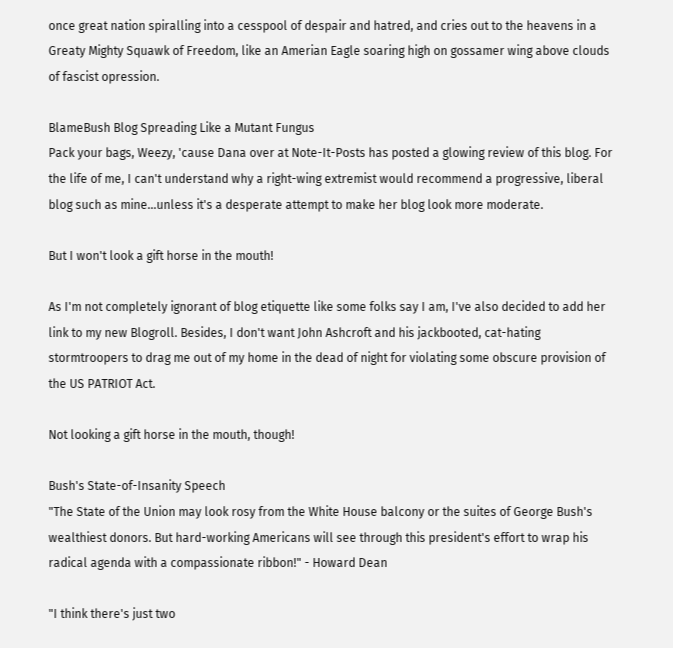once great nation spiralling into a cesspool of despair and hatred, and cries out to the heavens in a Greaty Mighty Squawk of Freedom, like an Amerian Eagle soaring high on gossamer wing above clouds of fascist opression.

BlameBush Blog Spreading Like a Mutant Fungus
Pack your bags, Weezy, 'cause Dana over at Note-It-Posts has posted a glowing review of this blog. For the life of me, I can't understand why a right-wing extremist would recommend a progressive, liberal blog such as mine...unless it's a desperate attempt to make her blog look more moderate.

But I won't look a gift horse in the mouth!

As I'm not completely ignorant of blog etiquette like some folks say I am, I've also decided to add her link to my new Blogroll. Besides, I don't want John Ashcroft and his jackbooted, cat-hating stormtroopers to drag me out of my home in the dead of night for violating some obscure provision of the US PATRIOT Act.

Not looking a gift horse in the mouth, though!

Bush's State-of-Insanity Speech
"The State of the Union may look rosy from the White House balcony or the suites of George Bush's wealthiest donors. But hard-working Americans will see through this president's effort to wrap his radical agenda with a compassionate ribbon!" - Howard Dean

"I think there's just two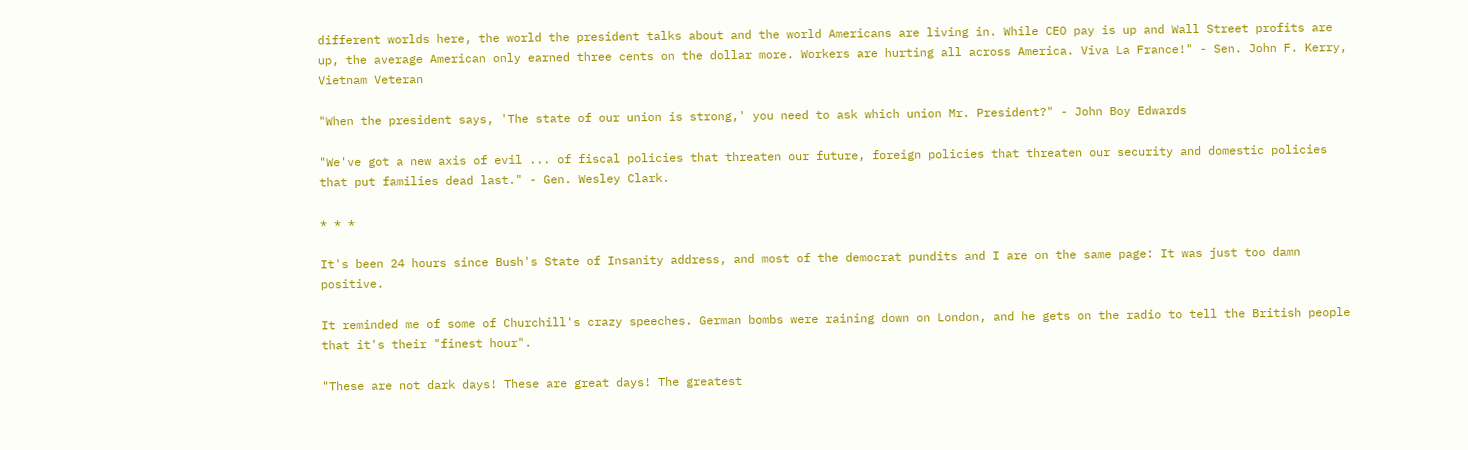different worlds here, the world the president talks about and the world Americans are living in. While CEO pay is up and Wall Street profits are up, the average American only earned three cents on the dollar more. Workers are hurting all across America. Viva La France!" - Sen. John F. Kerry, Vietnam Veteran

"When the president says, 'The state of our union is strong,' you need to ask which union Mr. President?" - John Boy Edwards

"We've got a new axis of evil ... of fiscal policies that threaten our future, foreign policies that threaten our security and domestic policies that put families dead last." - Gen. Wesley Clark.

* * *

It's been 24 hours since Bush's State of Insanity address, and most of the democrat pundits and I are on the same page: It was just too damn positive.

It reminded me of some of Churchill's crazy speeches. German bombs were raining down on London, and he gets on the radio to tell the British people that it's their "finest hour".

"These are not dark days! These are great days! The greatest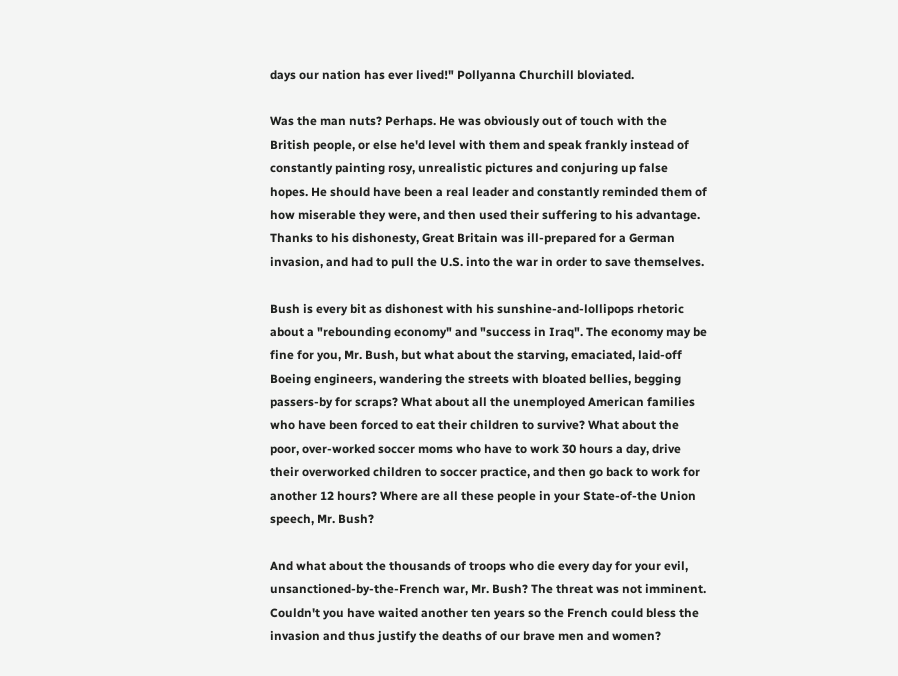days our nation has ever lived!" Pollyanna Churchill bloviated.

Was the man nuts? Perhaps. He was obviously out of touch with the British people, or else he'd level with them and speak frankly instead of constantly painting rosy, unrealistic pictures and conjuring up false hopes. He should have been a real leader and constantly reminded them of how miserable they were, and then used their suffering to his advantage. Thanks to his dishonesty, Great Britain was ill-prepared for a German invasion, and had to pull the U.S. into the war in order to save themselves.

Bush is every bit as dishonest with his sunshine-and-lollipops rhetoric about a "rebounding economy" and "success in Iraq". The economy may be fine for you, Mr. Bush, but what about the starving, emaciated, laid-off Boeing engineers, wandering the streets with bloated bellies, begging passers-by for scraps? What about all the unemployed American families who have been forced to eat their children to survive? What about the poor, over-worked soccer moms who have to work 30 hours a day, drive their overworked children to soccer practice, and then go back to work for another 12 hours? Where are all these people in your State-of-the Union speech, Mr. Bush?

And what about the thousands of troops who die every day for your evil, unsanctioned-by-the-French war, Mr. Bush? The threat was not imminent. Couldn't you have waited another ten years so the French could bless the invasion and thus justify the deaths of our brave men and women?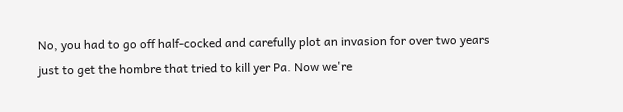No, you had to go off half-cocked and carefully plot an invasion for over two years just to get the hombre that tried to kill yer Pa. Now we're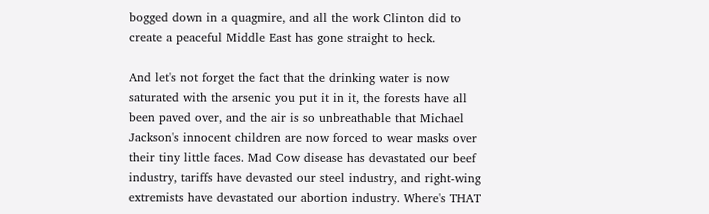bogged down in a quagmire, and all the work Clinton did to create a peaceful Middle East has gone straight to heck.

And let's not forget the fact that the drinking water is now saturated with the arsenic you put it in it, the forests have all been paved over, and the air is so unbreathable that Michael Jackson's innocent children are now forced to wear masks over their tiny little faces. Mad Cow disease has devastated our beef industry, tariffs have devasted our steel industry, and right-wing extremists have devastated our abortion industry. Where's THAT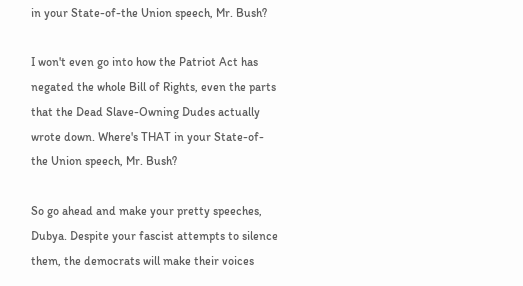in your State-of-the Union speech, Mr. Bush?

I won't even go into how the Patriot Act has negated the whole Bill of Rights, even the parts that the Dead Slave-Owning Dudes actually wrote down. Where's THAT in your State-of-the Union speech, Mr. Bush?

So go ahead and make your pretty speeches, Dubya. Despite your fascist attempts to silence them, the democrats will make their voices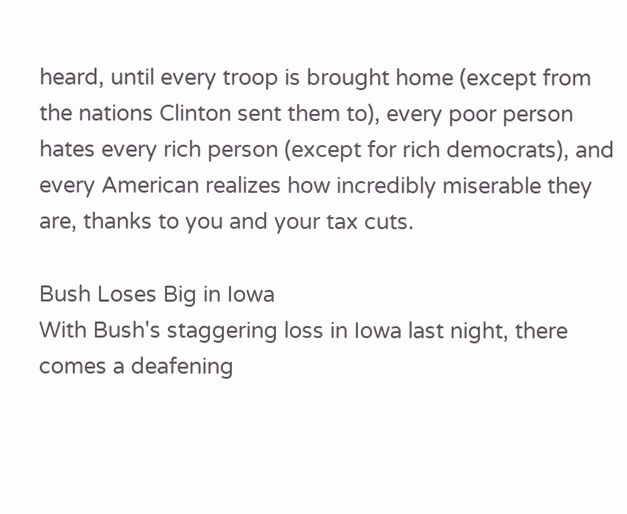heard, until every troop is brought home (except from the nations Clinton sent them to), every poor person hates every rich person (except for rich democrats), and every American realizes how incredibly miserable they are, thanks to you and your tax cuts.

Bush Loses Big in Iowa
With Bush's staggering loss in Iowa last night, there comes a deafening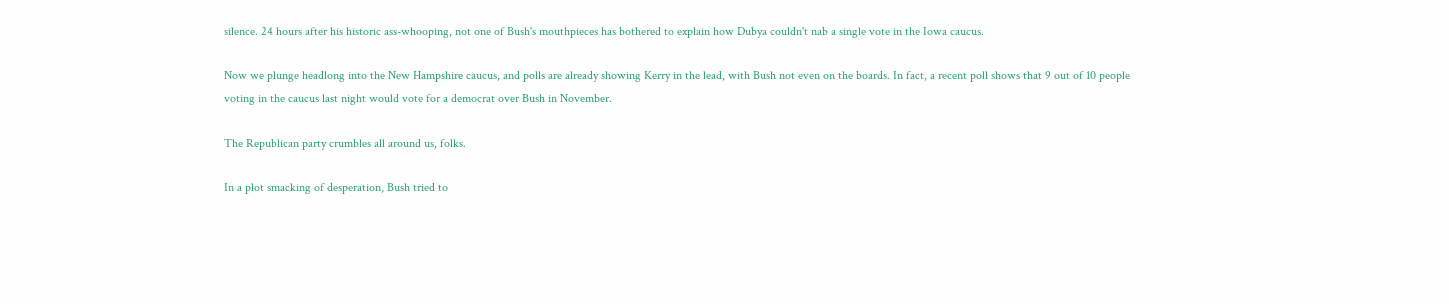silence. 24 hours after his historic ass-whooping, not one of Bush's mouthpieces has bothered to explain how Dubya couldn't nab a single vote in the Iowa caucus.

Now we plunge headlong into the New Hampshire caucus, and polls are already showing Kerry in the lead, with Bush not even on the boards. In fact, a recent poll shows that 9 out of 10 people voting in the caucus last night would vote for a democrat over Bush in November.

The Republican party crumbles all around us, folks.

In a plot smacking of desperation, Bush tried to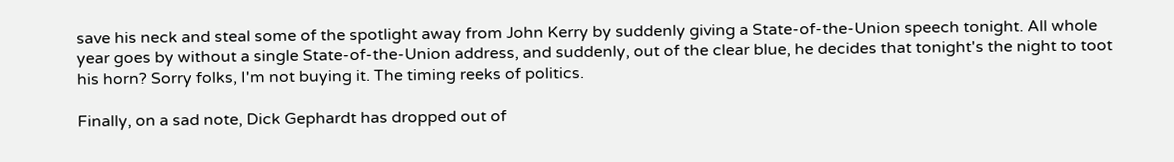save his neck and steal some of the spotlight away from John Kerry by suddenly giving a State-of-the-Union speech tonight. All whole year goes by without a single State-of-the-Union address, and suddenly, out of the clear blue, he decides that tonight's the night to toot his horn? Sorry folks, I'm not buying it. The timing reeks of politics.

Finally, on a sad note, Dick Gephardt has dropped out of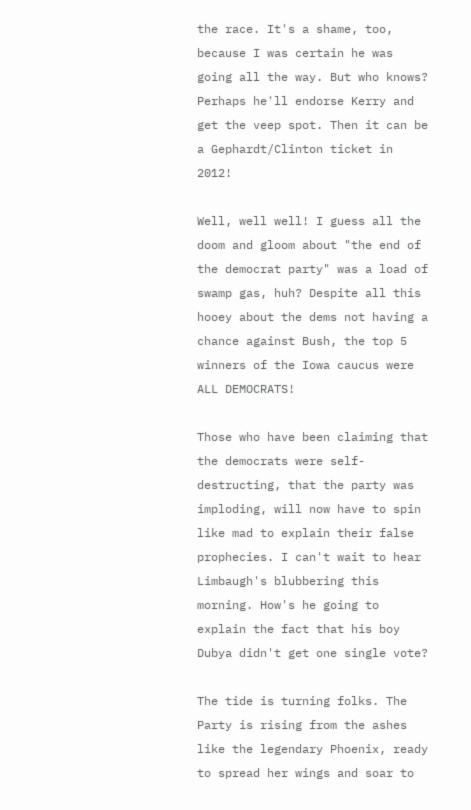the race. It's a shame, too, because I was certain he was going all the way. But who knows? Perhaps he'll endorse Kerry and get the veep spot. Then it can be a Gephardt/Clinton ticket in 2012!

Well, well well! I guess all the doom and gloom about "the end of the democrat party" was a load of swamp gas, huh? Despite all this hooey about the dems not having a chance against Bush, the top 5 winners of the Iowa caucus were ALL DEMOCRATS!

Those who have been claiming that the democrats were self-destructing, that the party was imploding, will now have to spin like mad to explain their false prophecies. I can't wait to hear Limbaugh's blubbering this morning. How's he going to explain the fact that his boy Dubya didn't get one single vote?

The tide is turning folks. The Party is rising from the ashes like the legendary Phoenix, ready to spread her wings and soar to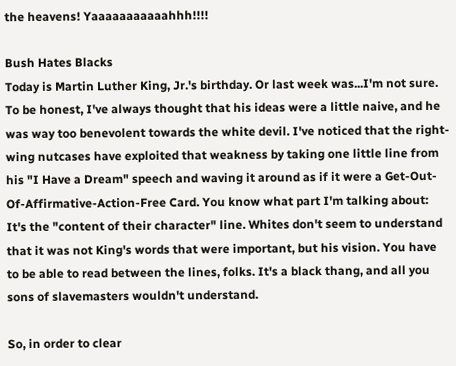the heavens! Yaaaaaaaaaaahhh!!!!

Bush Hates Blacks
Today is Martin Luther King, Jr.'s birthday. Or last week was...I'm not sure. To be honest, I've always thought that his ideas were a little naive, and he was way too benevolent towards the white devil. I've noticed that the right-wing nutcases have exploited that weakness by taking one little line from his "I Have a Dream" speech and waving it around as if it were a Get-Out-Of-Affirmative-Action-Free Card. You know what part I'm talking about: It's the "content of their character" line. Whites don't seem to understand that it was not King's words that were important, but his vision. You have to be able to read between the lines, folks. It's a black thang, and all you sons of slavemasters wouldn't understand.

So, in order to clear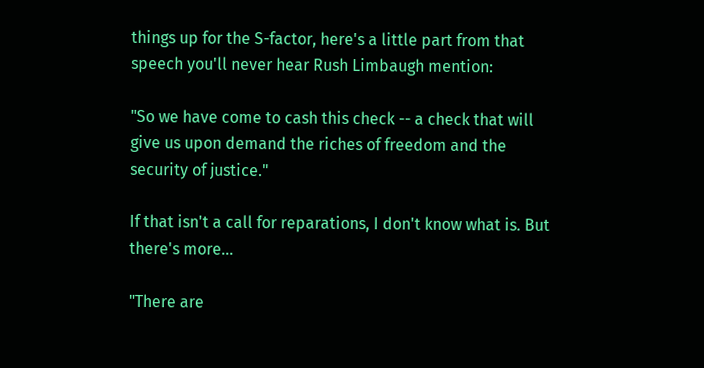things up for the S-factor, here's a little part from that speech you'll never hear Rush Limbaugh mention:

"So we have come to cash this check -- a check that will give us upon demand the riches of freedom and the security of justice."

If that isn't a call for reparations, I don't know what is. But there's more...

"There are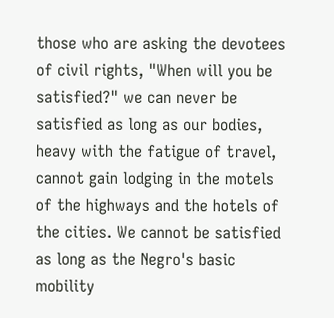those who are asking the devotees of civil rights, "When will you be satisfied?" we can never be satisfied as long as our bodies, heavy with the fatigue of travel, cannot gain lodging in the motels of the highways and the hotels of the cities. We cannot be satisfied as long as the Negro's basic mobility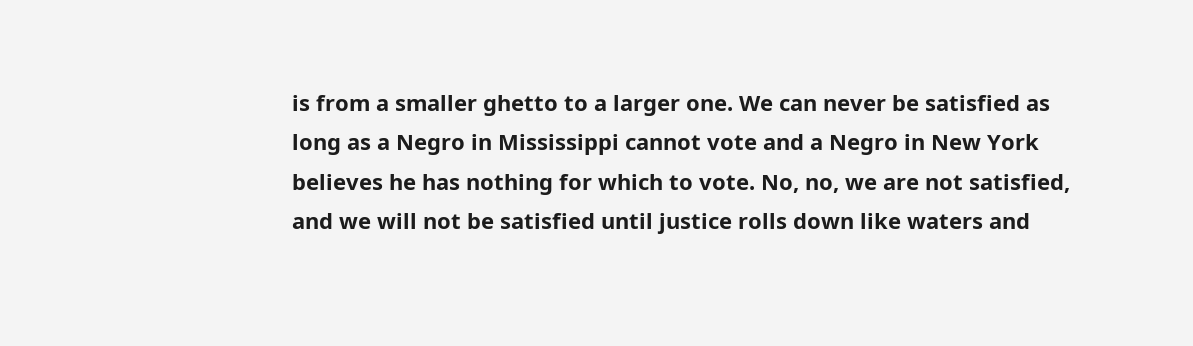is from a smaller ghetto to a larger one. We can never be satisfied as long as a Negro in Mississippi cannot vote and a Negro in New York believes he has nothing for which to vote. No, no, we are not satisfied, and we will not be satisfied until justice rolls down like waters and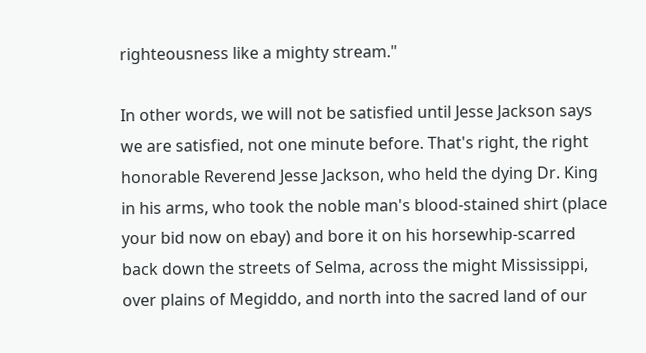righteousness like a mighty stream."

In other words, we will not be satisfied until Jesse Jackson says we are satisfied, not one minute before. That's right, the right honorable Reverend Jesse Jackson, who held the dying Dr. King in his arms, who took the noble man's blood-stained shirt (place your bid now on ebay) and bore it on his horsewhip-scarred back down the streets of Selma, across the might Mississippi, over plains of Megiddo, and north into the sacred land of our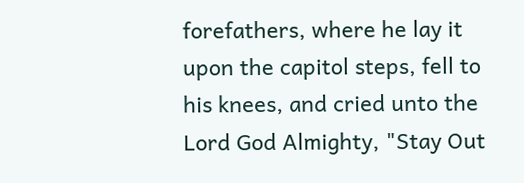forefathers, where he lay it upon the capitol steps, fell to his knees, and cried unto the Lord God Almighty, "Stay Out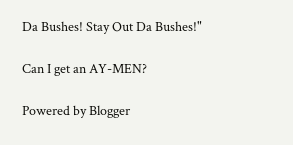Da Bushes! Stay Out Da Bushes!"

Can I get an AY-MEN?

Powered by Blogger